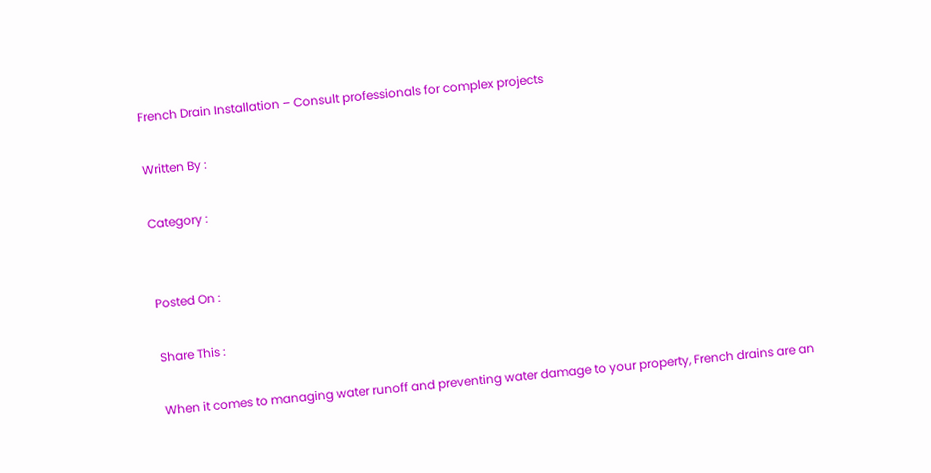French Drain Installation – Consult professionals for complex projects

Written By :

Category :


Posted On :

Share This :

When it comes to managing water runoff and preventing water damage to your property, French drains are an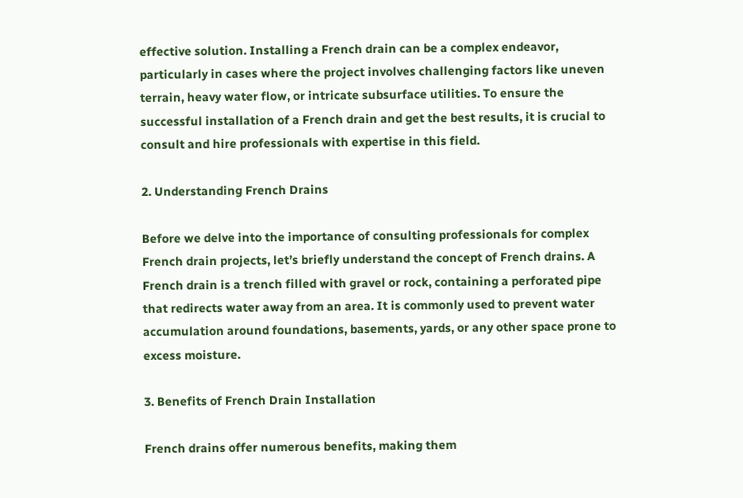effective solution. Installing a French drain can be a complex endeavor, particularly in cases where the project involves challenging factors like uneven terrain, heavy water flow, or intricate subsurface utilities. To ensure the successful installation of a French drain and get the best results, it is crucial to consult and hire professionals with expertise in this field.

2. Understanding French Drains

Before we delve into the importance of consulting professionals for complex French drain projects, let’s briefly understand the concept of French drains. A French drain is a trench filled with gravel or rock, containing a perforated pipe that redirects water away from an area. It is commonly used to prevent water accumulation around foundations, basements, yards, or any other space prone to excess moisture.

3. Benefits of French Drain Installation

French drains offer numerous benefits, making them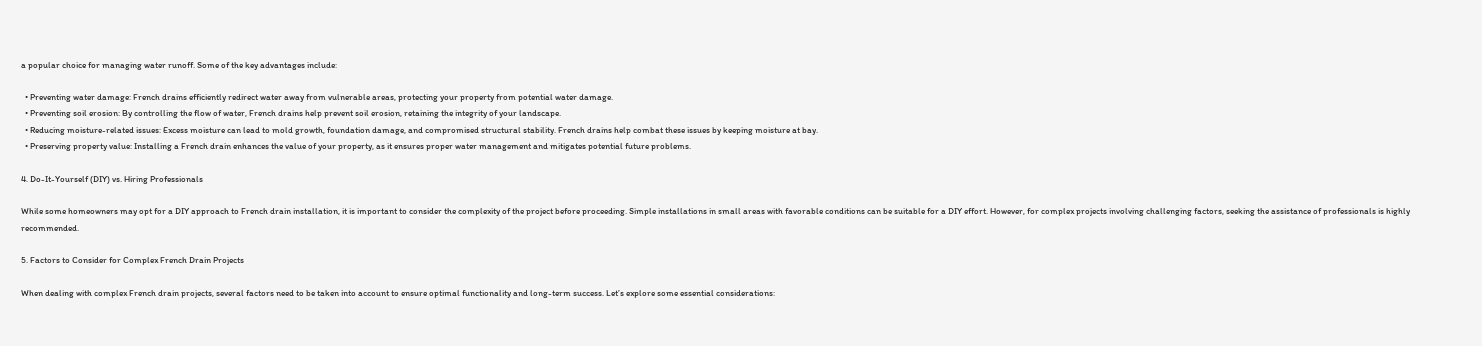a popular choice for managing water runoff. Some of the key advantages include:

  • Preventing water damage: French drains efficiently redirect water away from vulnerable areas, protecting your property from potential water damage.
  • Preventing soil erosion: By controlling the flow of water, French drains help prevent soil erosion, retaining the integrity of your landscape.
  • Reducing moisture-related issues: Excess moisture can lead to mold growth, foundation damage, and compromised structural stability. French drains help combat these issues by keeping moisture at bay.
  • Preserving property value: Installing a French drain enhances the value of your property, as it ensures proper water management and mitigates potential future problems.

4. Do-It-Yourself (DIY) vs. Hiring Professionals

While some homeowners may opt for a DIY approach to French drain installation, it is important to consider the complexity of the project before proceeding. Simple installations in small areas with favorable conditions can be suitable for a DIY effort. However, for complex projects involving challenging factors, seeking the assistance of professionals is highly recommended.

5. Factors to Consider for Complex French Drain Projects

When dealing with complex French drain projects, several factors need to be taken into account to ensure optimal functionality and long-term success. Let’s explore some essential considerations: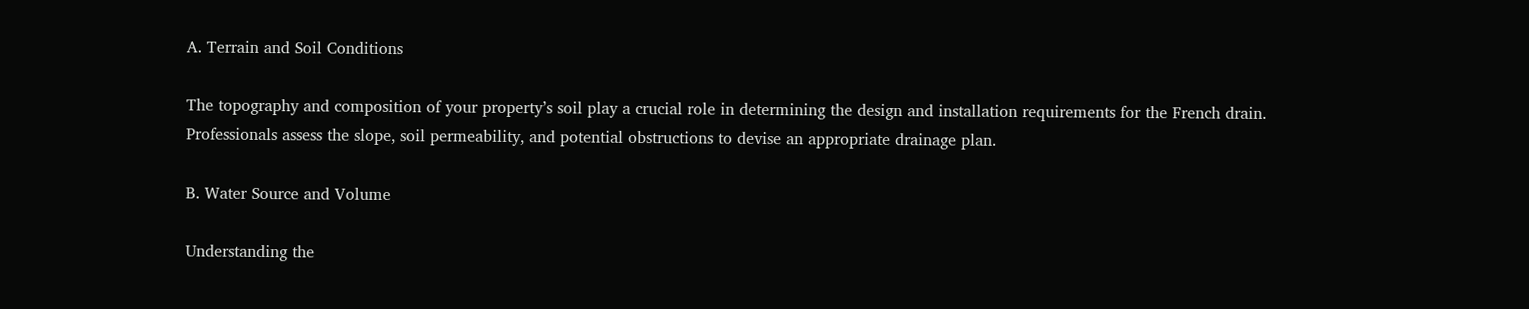A. Terrain and Soil Conditions

The topography and composition of your property’s soil play a crucial role in determining the design and installation requirements for the French drain. Professionals assess the slope, soil permeability, and potential obstructions to devise an appropriate drainage plan.

B. Water Source and Volume

Understanding the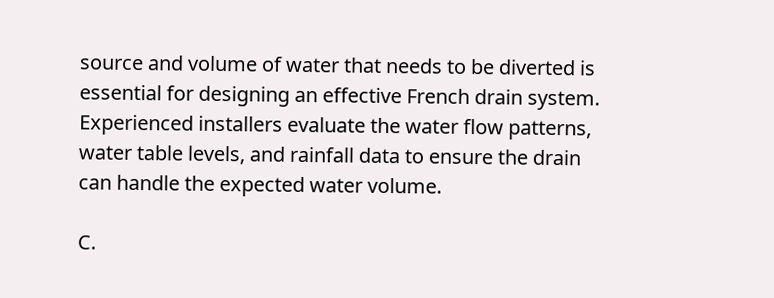source and volume of water that needs to be diverted is essential for designing an effective French drain system. Experienced installers evaluate the water flow patterns, water table levels, and rainfall data to ensure the drain can handle the expected water volume.

C.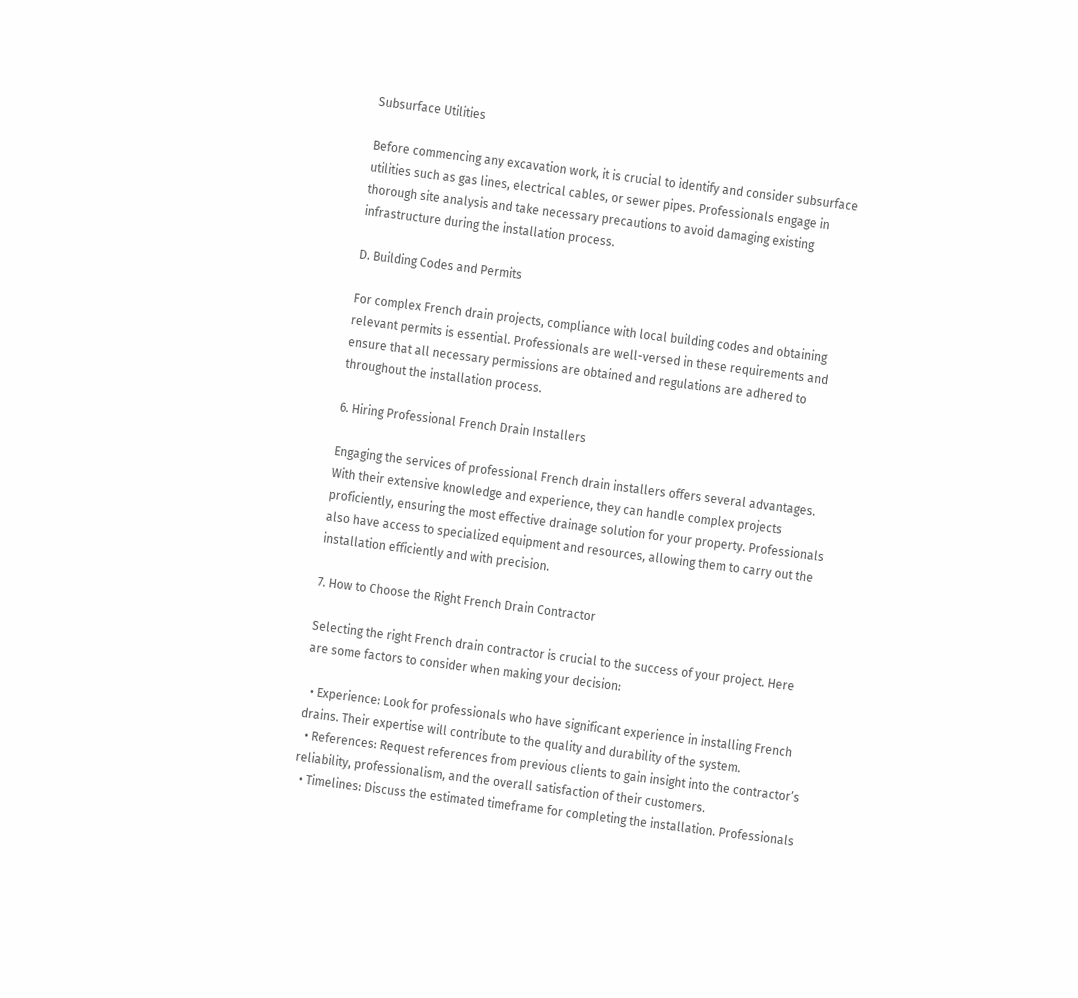Subsurface Utilities

Before commencing any excavation work, it is crucial to identify and consider subsurface utilities such as gas lines, electrical cables, or sewer pipes. Professionals engage in thorough site analysis and take necessary precautions to avoid damaging existing infrastructure during the installation process.

D. Building Codes and Permits

For complex French drain projects, compliance with local building codes and obtaining relevant permits is essential. Professionals are well-versed in these requirements and ensure that all necessary permissions are obtained and regulations are adhered to throughout the installation process.

6. Hiring Professional French Drain Installers

Engaging the services of professional French drain installers offers several advantages. With their extensive knowledge and experience, they can handle complex projects proficiently, ensuring the most effective drainage solution for your property. Professionals also have access to specialized equipment and resources, allowing them to carry out the installation efficiently and with precision.

7. How to Choose the Right French Drain Contractor

Selecting the right French drain contractor is crucial to the success of your project. Here are some factors to consider when making your decision:

  • Experience: Look for professionals who have significant experience in installing French drains. Their expertise will contribute to the quality and durability of the system.
  • References: Request references from previous clients to gain insight into the contractor’s reliability, professionalism, and the overall satisfaction of their customers.
  • Timelines: Discuss the estimated timeframe for completing the installation. Professionals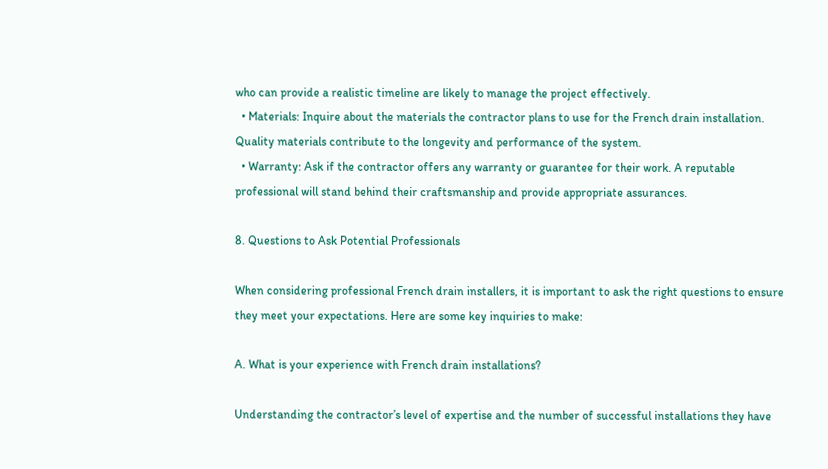who can provide a realistic timeline are likely to manage the project effectively.
  • Materials: Inquire about the materials the contractor plans to use for the French drain installation. Quality materials contribute to the longevity and performance of the system.
  • Warranty: Ask if the contractor offers any warranty or guarantee for their work. A reputable professional will stand behind their craftsmanship and provide appropriate assurances.

8. Questions to Ask Potential Professionals

When considering professional French drain installers, it is important to ask the right questions to ensure they meet your expectations. Here are some key inquiries to make:

A. What is your experience with French drain installations?

Understanding the contractor’s level of expertise and the number of successful installations they have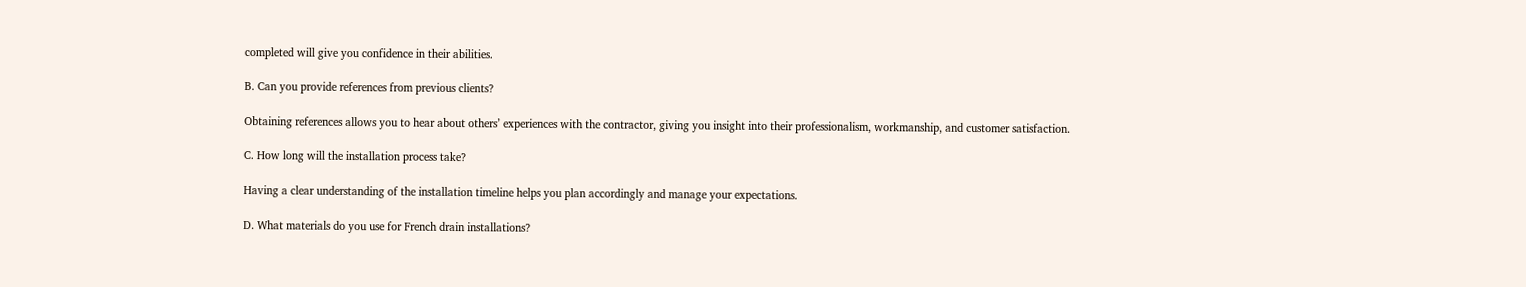completed will give you confidence in their abilities.

B. Can you provide references from previous clients?

Obtaining references allows you to hear about others’ experiences with the contractor, giving you insight into their professionalism, workmanship, and customer satisfaction.

C. How long will the installation process take?

Having a clear understanding of the installation timeline helps you plan accordingly and manage your expectations.

D. What materials do you use for French drain installations?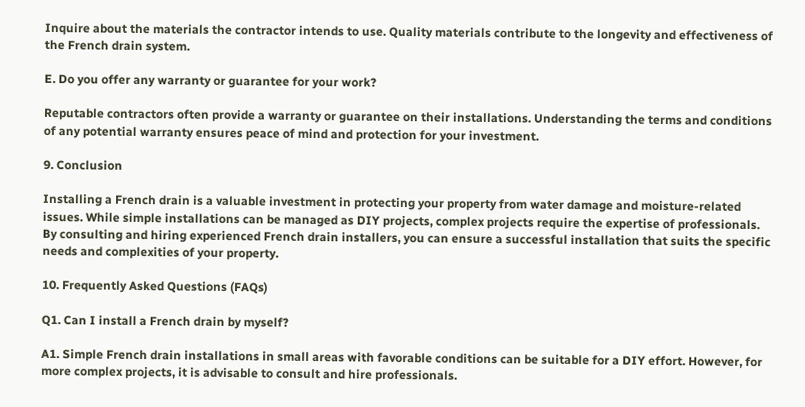Inquire about the materials the contractor intends to use. Quality materials contribute to the longevity and effectiveness of the French drain system.

E. Do you offer any warranty or guarantee for your work?

Reputable contractors often provide a warranty or guarantee on their installations. Understanding the terms and conditions of any potential warranty ensures peace of mind and protection for your investment.

9. Conclusion

Installing a French drain is a valuable investment in protecting your property from water damage and moisture-related issues. While simple installations can be managed as DIY projects, complex projects require the expertise of professionals. By consulting and hiring experienced French drain installers, you can ensure a successful installation that suits the specific needs and complexities of your property.

10. Frequently Asked Questions (FAQs)

Q1. Can I install a French drain by myself?

A1. Simple French drain installations in small areas with favorable conditions can be suitable for a DIY effort. However, for more complex projects, it is advisable to consult and hire professionals.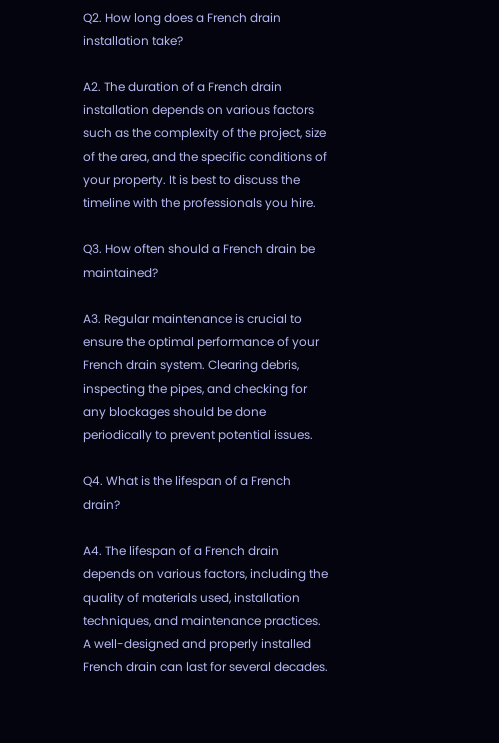Q2. How long does a French drain installation take?

A2. The duration of a French drain installation depends on various factors such as the complexity of the project, size of the area, and the specific conditions of your property. It is best to discuss the timeline with the professionals you hire.

Q3. How often should a French drain be maintained?

A3. Regular maintenance is crucial to ensure the optimal performance of your French drain system. Clearing debris, inspecting the pipes, and checking for any blockages should be done periodically to prevent potential issues.

Q4. What is the lifespan of a French drain?

A4. The lifespan of a French drain depends on various factors, including the quality of materials used, installation techniques, and maintenance practices. A well-designed and properly installed French drain can last for several decades.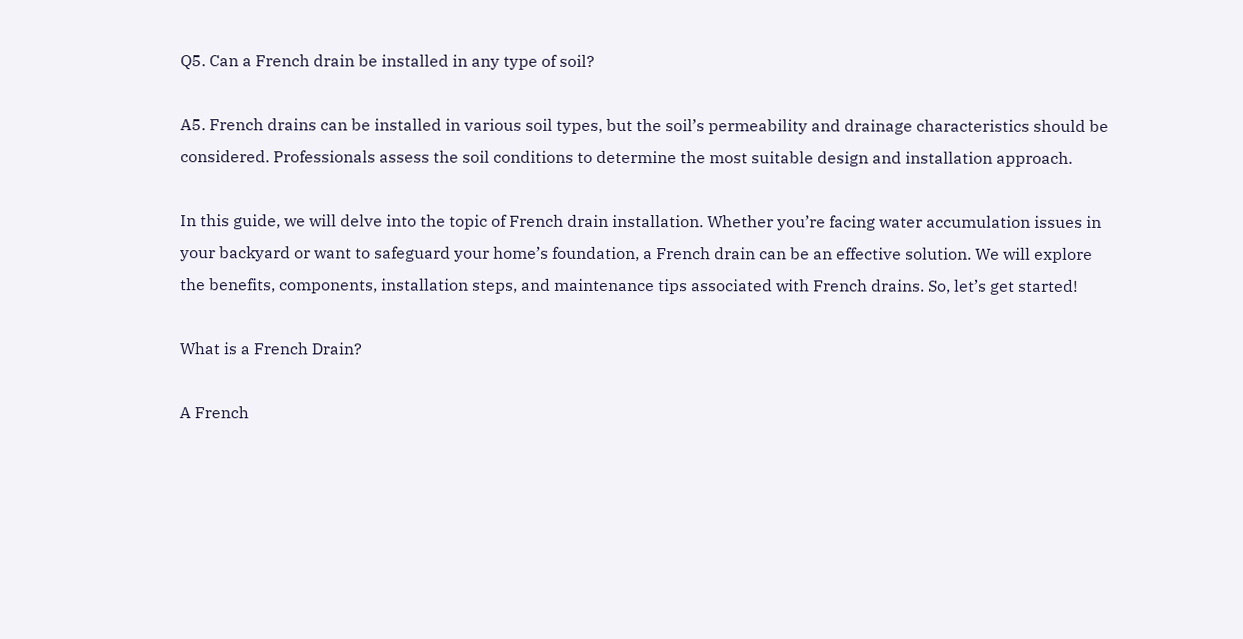Q5. Can a French drain be installed in any type of soil?

A5. French drains can be installed in various soil types, but the soil’s permeability and drainage characteristics should be considered. Professionals assess the soil conditions to determine the most suitable design and installation approach.

In this guide, we will delve into the topic of French drain installation. Whether you’re facing water accumulation issues in your backyard or want to safeguard your home’s foundation, a French drain can be an effective solution. We will explore the benefits, components, installation steps, and maintenance tips associated with French drains. So, let’s get started!

What is a French Drain?

A French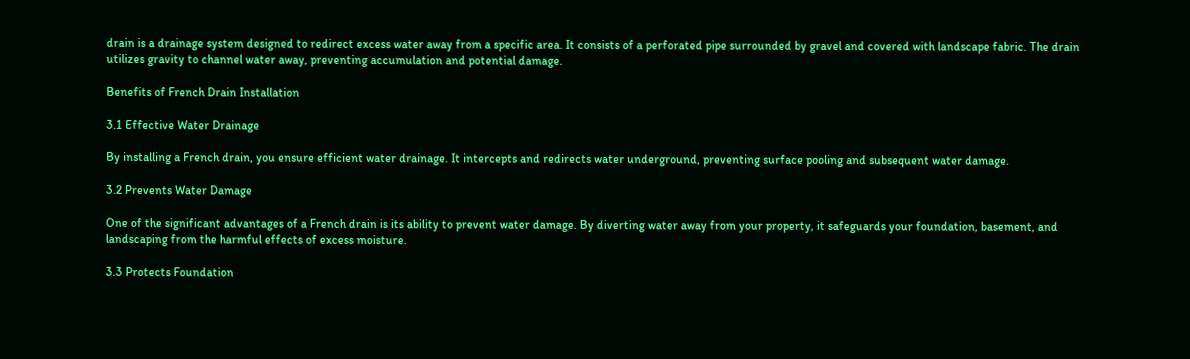drain is a drainage system designed to redirect excess water away from a specific area. It consists of a perforated pipe surrounded by gravel and covered with landscape fabric. The drain utilizes gravity to channel water away, preventing accumulation and potential damage.

Benefits of French Drain Installation

3.1 Effective Water Drainage

By installing a French drain, you ensure efficient water drainage. It intercepts and redirects water underground, preventing surface pooling and subsequent water damage.

3.2 Prevents Water Damage

One of the significant advantages of a French drain is its ability to prevent water damage. By diverting water away from your property, it safeguards your foundation, basement, and landscaping from the harmful effects of excess moisture.

3.3 Protects Foundation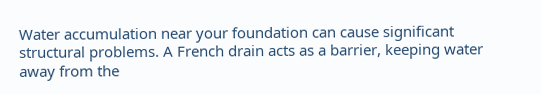Water accumulation near your foundation can cause significant structural problems. A French drain acts as a barrier, keeping water away from the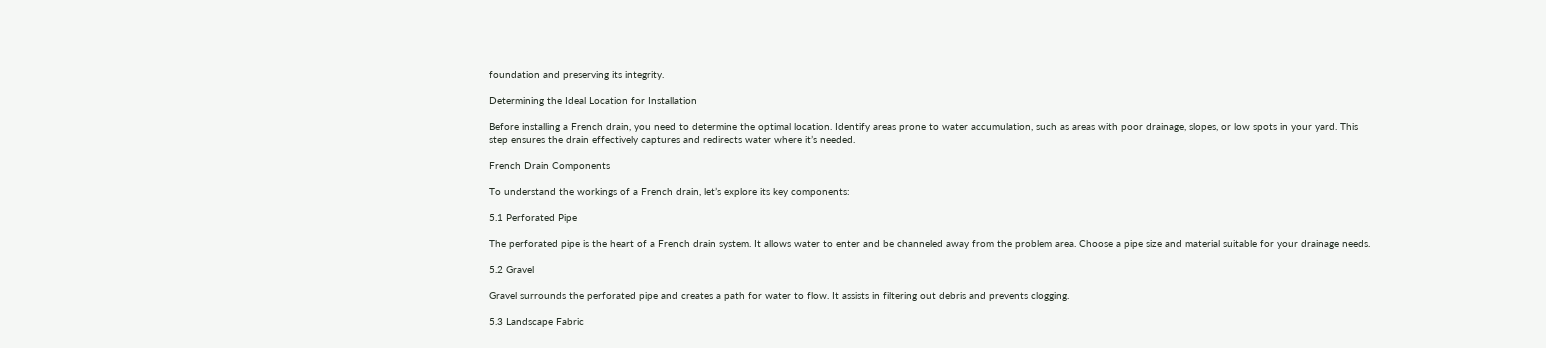foundation and preserving its integrity.

Determining the Ideal Location for Installation

Before installing a French drain, you need to determine the optimal location. Identify areas prone to water accumulation, such as areas with poor drainage, slopes, or low spots in your yard. This step ensures the drain effectively captures and redirects water where it’s needed.

French Drain Components

To understand the workings of a French drain, let’s explore its key components:

5.1 Perforated Pipe

The perforated pipe is the heart of a French drain system. It allows water to enter and be channeled away from the problem area. Choose a pipe size and material suitable for your drainage needs.

5.2 Gravel

Gravel surrounds the perforated pipe and creates a path for water to flow. It assists in filtering out debris and prevents clogging.

5.3 Landscape Fabric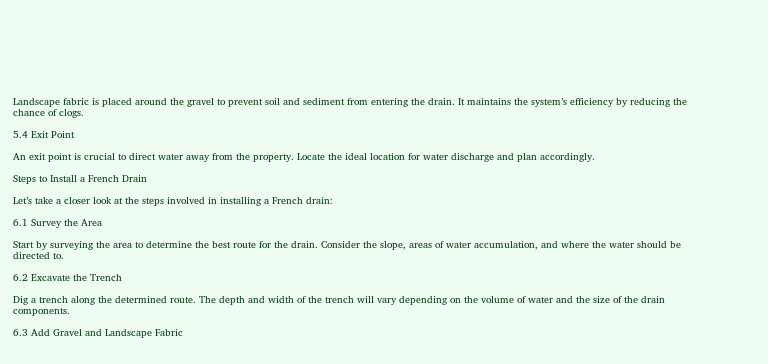Landscape fabric is placed around the gravel to prevent soil and sediment from entering the drain. It maintains the system’s efficiency by reducing the chance of clogs.

5.4 Exit Point

An exit point is crucial to direct water away from the property. Locate the ideal location for water discharge and plan accordingly.

Steps to Install a French Drain

Let’s take a closer look at the steps involved in installing a French drain:

6.1 Survey the Area

Start by surveying the area to determine the best route for the drain. Consider the slope, areas of water accumulation, and where the water should be directed to.

6.2 Excavate the Trench

Dig a trench along the determined route. The depth and width of the trench will vary depending on the volume of water and the size of the drain components.

6.3 Add Gravel and Landscape Fabric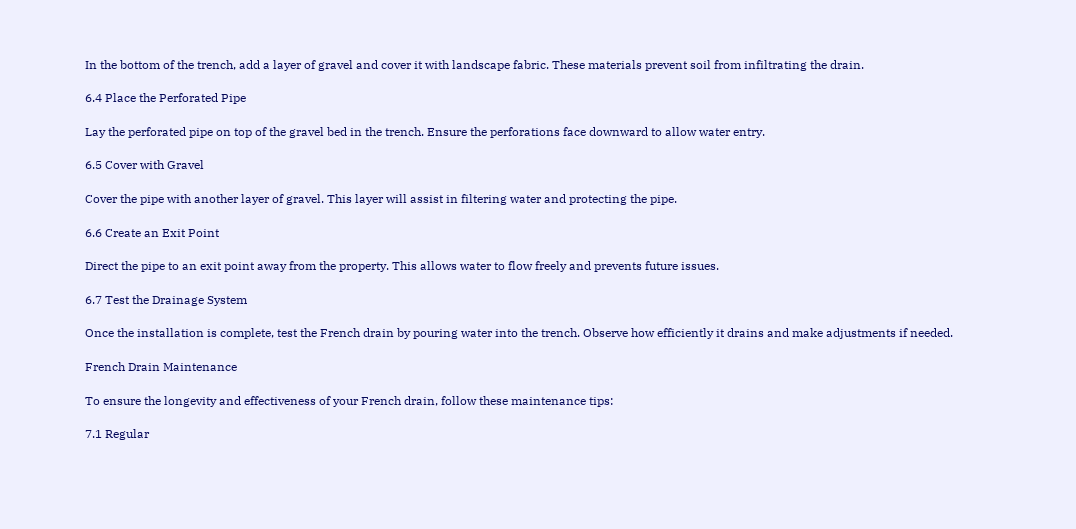In the bottom of the trench, add a layer of gravel and cover it with landscape fabric. These materials prevent soil from infiltrating the drain.

6.4 Place the Perforated Pipe

Lay the perforated pipe on top of the gravel bed in the trench. Ensure the perforations face downward to allow water entry.

6.5 Cover with Gravel

Cover the pipe with another layer of gravel. This layer will assist in filtering water and protecting the pipe.

6.6 Create an Exit Point

Direct the pipe to an exit point away from the property. This allows water to flow freely and prevents future issues.

6.7 Test the Drainage System

Once the installation is complete, test the French drain by pouring water into the trench. Observe how efficiently it drains and make adjustments if needed.

French Drain Maintenance

To ensure the longevity and effectiveness of your French drain, follow these maintenance tips:

7.1 Regular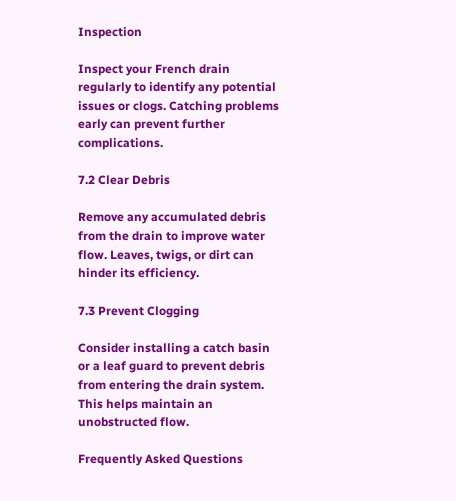Inspection

Inspect your French drain regularly to identify any potential issues or clogs. Catching problems early can prevent further complications.

7.2 Clear Debris

Remove any accumulated debris from the drain to improve water flow. Leaves, twigs, or dirt can hinder its efficiency.

7.3 Prevent Clogging

Consider installing a catch basin or a leaf guard to prevent debris from entering the drain system. This helps maintain an unobstructed flow.

Frequently Asked Questions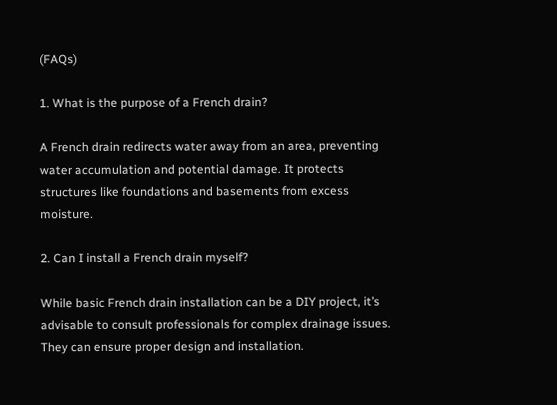(FAQs)

1. What is the purpose of a French drain?

A French drain redirects water away from an area, preventing water accumulation and potential damage. It protects structures like foundations and basements from excess moisture.

2. Can I install a French drain myself?

While basic French drain installation can be a DIY project, it’s advisable to consult professionals for complex drainage issues. They can ensure proper design and installation.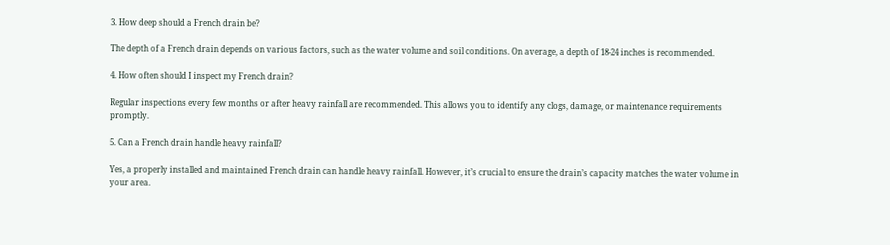3. How deep should a French drain be?

The depth of a French drain depends on various factors, such as the water volume and soil conditions. On average, a depth of 18-24 inches is recommended.

4. How often should I inspect my French drain?

Regular inspections every few months or after heavy rainfall are recommended. This allows you to identify any clogs, damage, or maintenance requirements promptly.

5. Can a French drain handle heavy rainfall?

Yes, a properly installed and maintained French drain can handle heavy rainfall. However, it’s crucial to ensure the drain’s capacity matches the water volume in your area.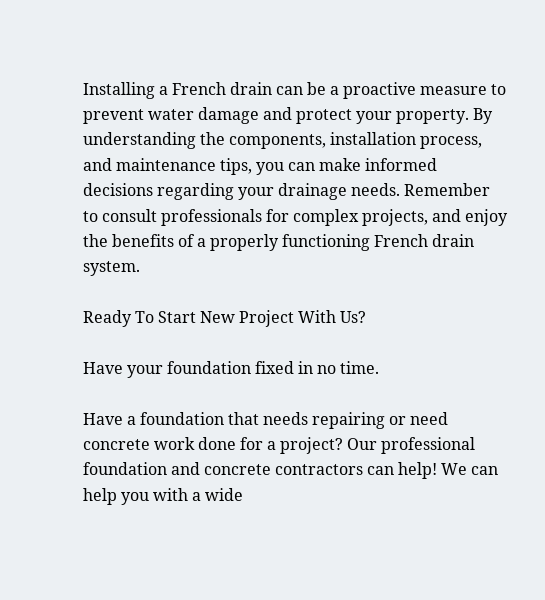Installing a French drain can be a proactive measure to prevent water damage and protect your property. By understanding the components, installation process, and maintenance tips, you can make informed decisions regarding your drainage needs. Remember to consult professionals for complex projects, and enjoy the benefits of a properly functioning French drain system.

Ready To Start New Project With Us?

Have your foundation fixed in no time.

Have a foundation that needs repairing or need concrete work done for a project? Our professional foundation and concrete contractors can help! We can help you with a wide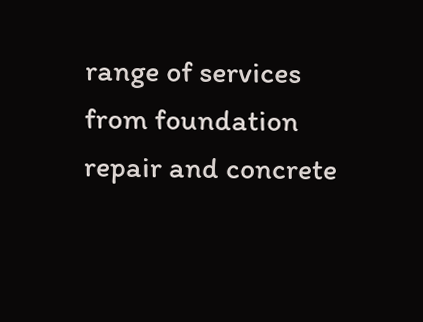range of services from foundation repair and concrete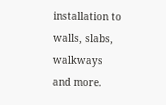installation to walls, slabs, walkways and more.